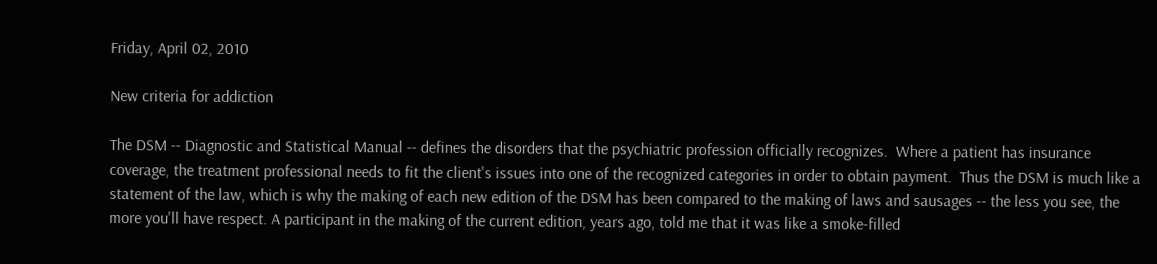Friday, April 02, 2010

New criteria for addiction

The DSM -- Diagnostic and Statistical Manual -- defines the disorders that the psychiatric profession officially recognizes.  Where a patient has insurance coverage, the treatment professional needs to fit the client's issues into one of the recognized categories in order to obtain payment.  Thus the DSM is much like a statement of the law, which is why the making of each new edition of the DSM has been compared to the making of laws and sausages -- the less you see, the more you'll have respect. A participant in the making of the current edition, years ago, told me that it was like a smoke-filled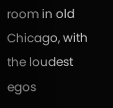room in old Chicago, with the loudest egos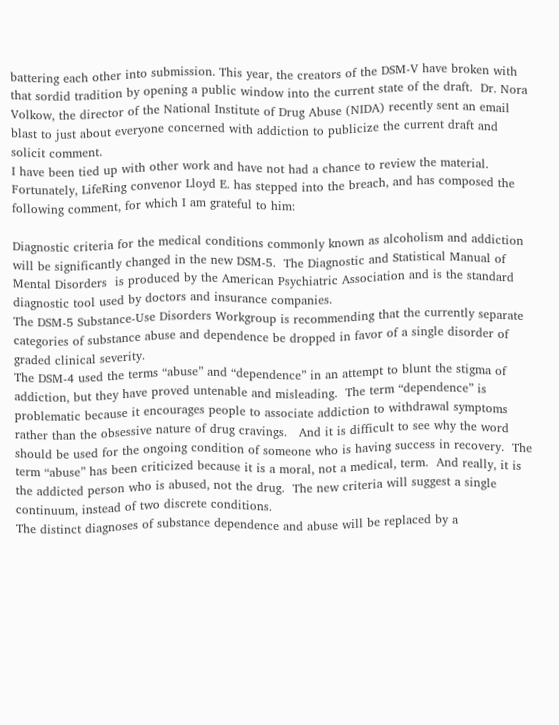battering each other into submission. This year, the creators of the DSM-V have broken with that sordid tradition by opening a public window into the current state of the draft.  Dr. Nora Volkow, the director of the National Institute of Drug Abuse (NIDA) recently sent an email blast to just about everyone concerned with addiction to publicize the current draft and solicit comment.
I have been tied up with other work and have not had a chance to review the material.  Fortunately, LifeRing convenor Lloyd E. has stepped into the breach, and has composed the following comment, for which I am grateful to him:

Diagnostic criteria for the medical conditions commonly known as alcoholism and addiction will be significantly changed in the new DSM-5.  The Diagnostic and Statistical Manual of Mental Disorders  is produced by the American Psychiatric Association and is the standard diagnostic tool used by doctors and insurance companies.
The DSM-5 Substance-Use Disorders Workgroup is recommending that the currently separate categories of substance abuse and dependence be dropped in favor of a single disorder of graded clinical severity.
The DSM-4 used the terms “abuse” and “dependence” in an attempt to blunt the stigma of addiction, but they have proved untenable and misleading.  The term “dependence” is problematic because it encourages people to associate addiction to withdrawal symptoms rather than the obsessive nature of drug cravings.   And it is difficult to see why the word should be used for the ongoing condition of someone who is having success in recovery.  The term “abuse” has been criticized because it is a moral, not a medical, term.  And really, it is the addicted person who is abused, not the drug.  The new criteria will suggest a single continuum, instead of two discrete conditions.
The distinct diagnoses of substance dependence and abuse will be replaced by a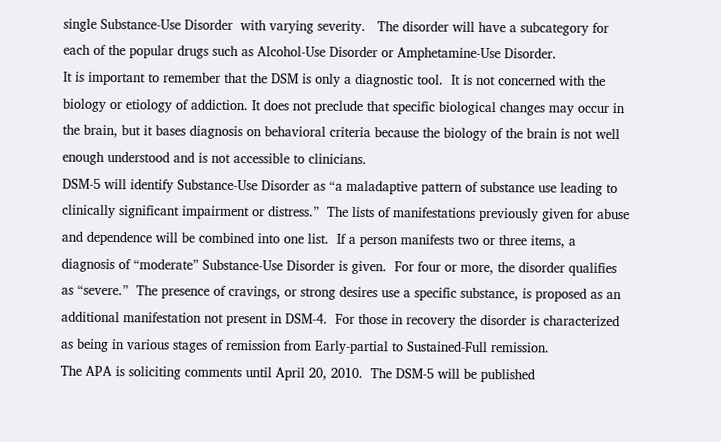single Substance-Use Disorder  with varying severity.   The disorder will have a subcategory for each of the popular drugs such as Alcohol-Use Disorder or Amphetamine-Use Disorder.
It is important to remember that the DSM is only a diagnostic tool.  It is not concerned with the biology or etiology of addiction. It does not preclude that specific biological changes may occur in the brain, but it bases diagnosis on behavioral criteria because the biology of the brain is not well enough understood and is not accessible to clinicians.
DSM-5 will identify Substance-Use Disorder as “a maladaptive pattern of substance use leading to clinically significant impairment or distress.”  The lists of manifestations previously given for abuse and dependence will be combined into one list.  If a person manifests two or three items, a diagnosis of “moderate” Substance-Use Disorder is given.  For four or more, the disorder qualifies as “severe.”  The presence of cravings, or strong desires use a specific substance, is proposed as an additional manifestation not present in DSM-4.  For those in recovery the disorder is characterized as being in various stages of remission from Early-partial to Sustained-Full remission.
The APA is soliciting comments until April 20, 2010.  The DSM-5 will be published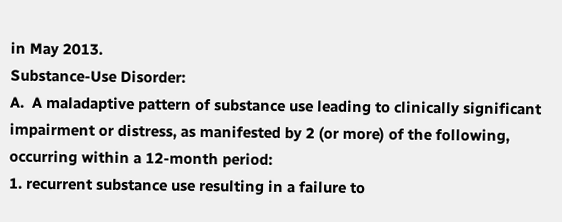in May 2013.
Substance-Use Disorder:
A.  A maladaptive pattern of substance use leading to clinically significant impairment or distress, as manifested by 2 (or more) of the following, occurring within a 12-month period:
1. recurrent substance use resulting in a failure to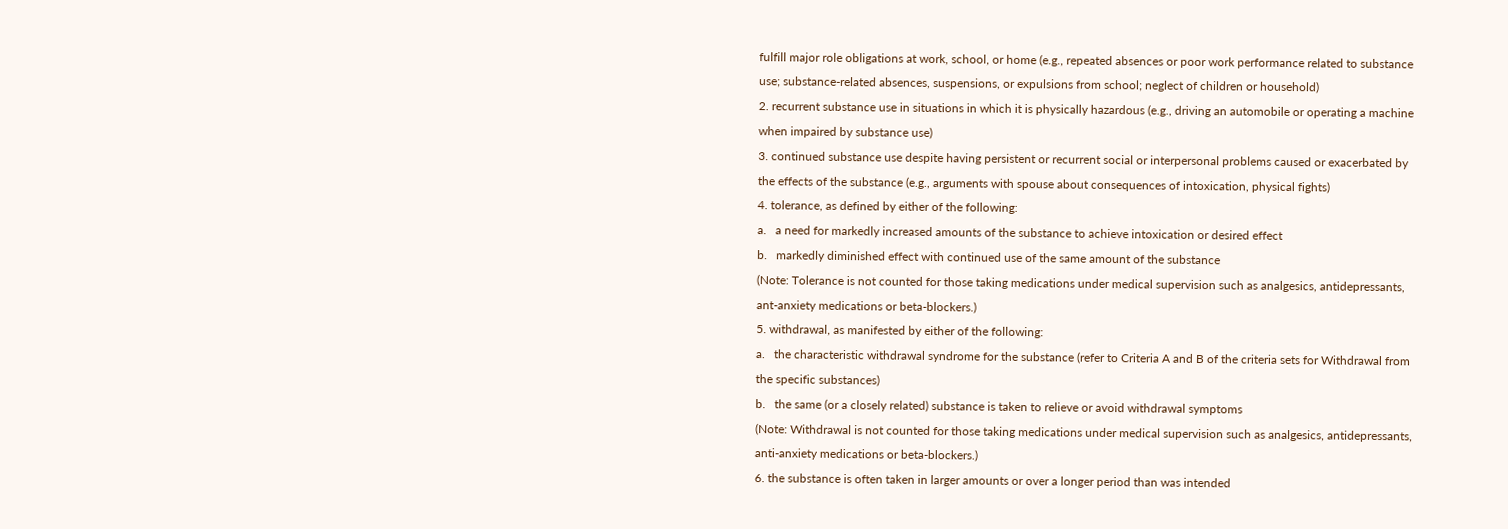fulfill major role obligations at work, school, or home (e.g., repeated absences or poor work performance related to substance use; substance-related absences, suspensions, or expulsions from school; neglect of children or household)
2. recurrent substance use in situations in which it is physically hazardous (e.g., driving an automobile or operating a machine when impaired by substance use)
3. continued substance use despite having persistent or recurrent social or interpersonal problems caused or exacerbated by the effects of the substance (e.g., arguments with spouse about consequences of intoxication, physical fights)
4. tolerance, as defined by either of the following:
a.   a need for markedly increased amounts of the substance to achieve intoxication or desired effect
b.   markedly diminished effect with continued use of the same amount of the substance
(Note: Tolerance is not counted for those taking medications under medical supervision such as analgesics, antidepressants, ant-anxiety medications or beta-blockers.)
5. withdrawal, as manifested by either of the following:
a.   the characteristic withdrawal syndrome for the substance (refer to Criteria A and B of the criteria sets for Withdrawal from the specific substances)
b.   the same (or a closely related) substance is taken to relieve or avoid withdrawal symptoms
(Note: Withdrawal is not counted for those taking medications under medical supervision such as analgesics, antidepressants, anti-anxiety medications or beta-blockers.)
6. the substance is often taken in larger amounts or over a longer period than was intended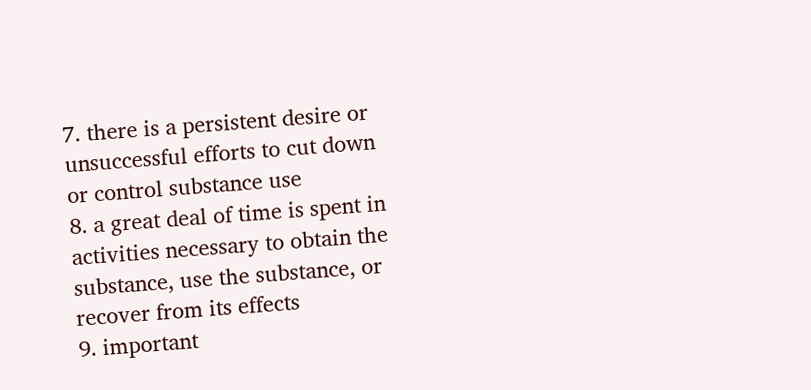7. there is a persistent desire or unsuccessful efforts to cut down or control substance use
8. a great deal of time is spent in activities necessary to obtain the substance, use the substance, or recover from its effects
9. important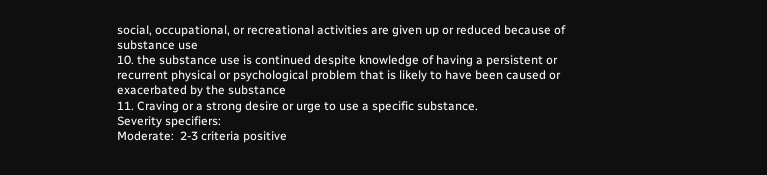social, occupational, or recreational activities are given up or reduced because of substance use
10. the substance use is continued despite knowledge of having a persistent or recurrent physical or psychological problem that is likely to have been caused or exacerbated by the substance
11. Craving or a strong desire or urge to use a specific substance.
Severity specifiers:
Moderate:  2-3 criteria positive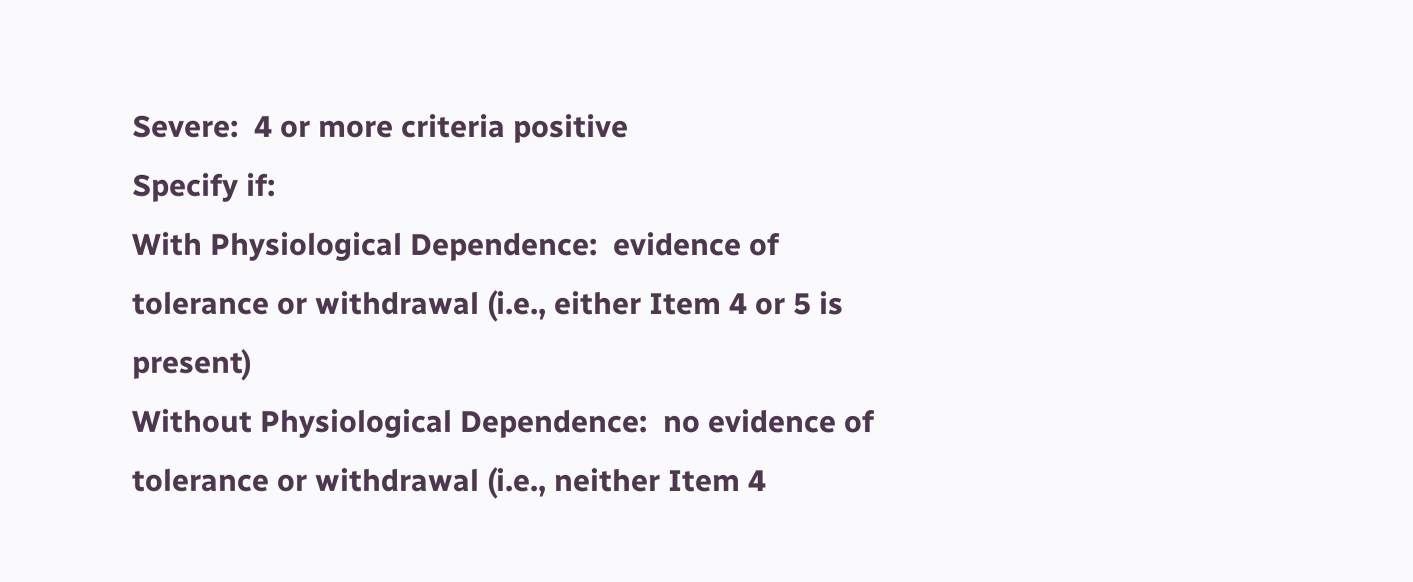Severe:  4 or more criteria positive
Specify if:
With Physiological Dependence:  evidence of tolerance or withdrawal (i.e., either Item 4 or 5 is present)
Without Physiological Dependence:  no evidence of tolerance or withdrawal (i.e., neither Item 4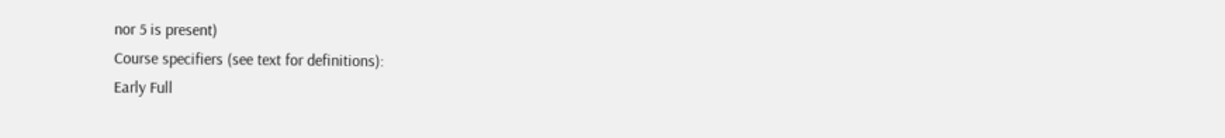nor 5 is present)
Course specifiers (see text for definitions):
Early Full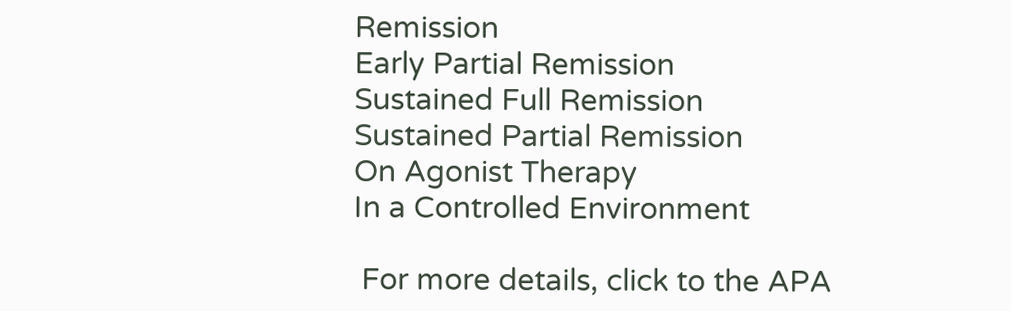Remission
Early Partial Remission
Sustained Full Remission
Sustained Partial Remission
On Agonist Therapy
In a Controlled Environment

 For more details, click to the APA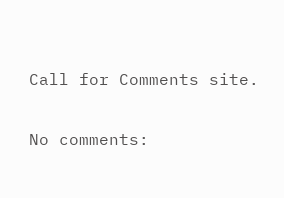Call for Comments site.

No comments: